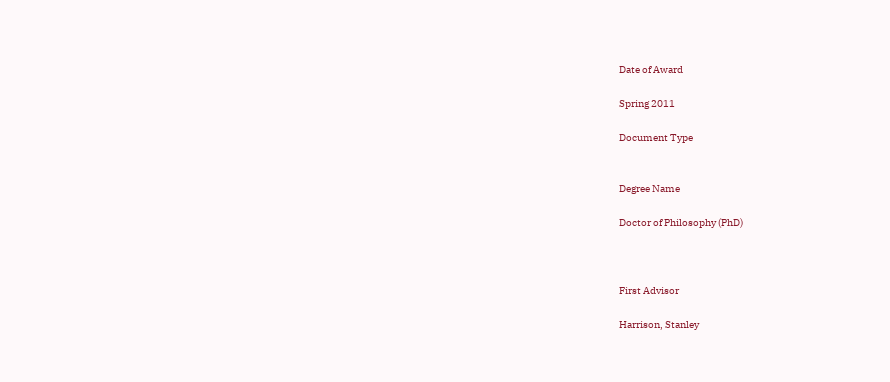Date of Award

Spring 2011

Document Type


Degree Name

Doctor of Philosophy (PhD)



First Advisor

Harrison, Stanley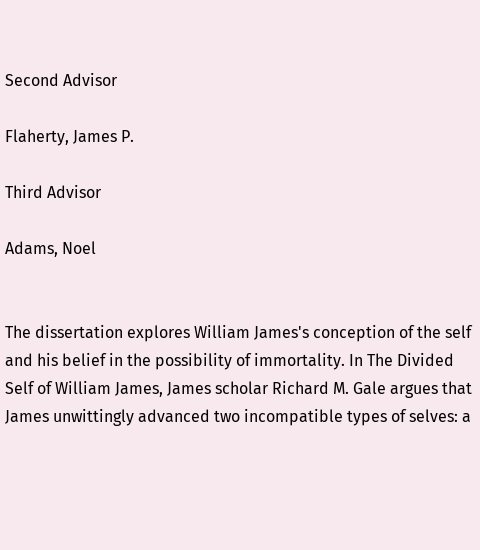Second Advisor

Flaherty, James P.

Third Advisor

Adams, Noel


The dissertation explores William James's conception of the self and his belief in the possibility of immortality. In The Divided Self of William James, James scholar Richard M. Gale argues that James unwittingly advanced two incompatible types of selves: a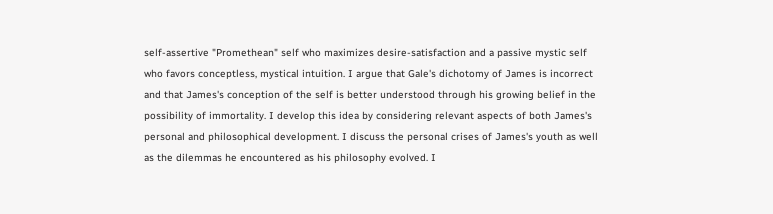self-assertive "Promethean" self who maximizes desire-satisfaction and a passive mystic self who favors conceptless, mystical intuition. I argue that Gale's dichotomy of James is incorrect and that James's conception of the self is better understood through his growing belief in the possibility of immortality. I develop this idea by considering relevant aspects of both James's personal and philosophical development. I discuss the personal crises of James's youth as well as the dilemmas he encountered as his philosophy evolved. I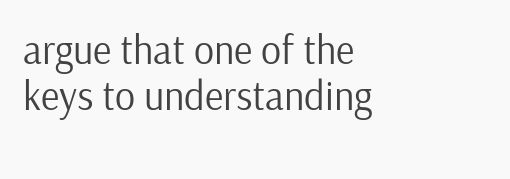argue that one of the keys to understanding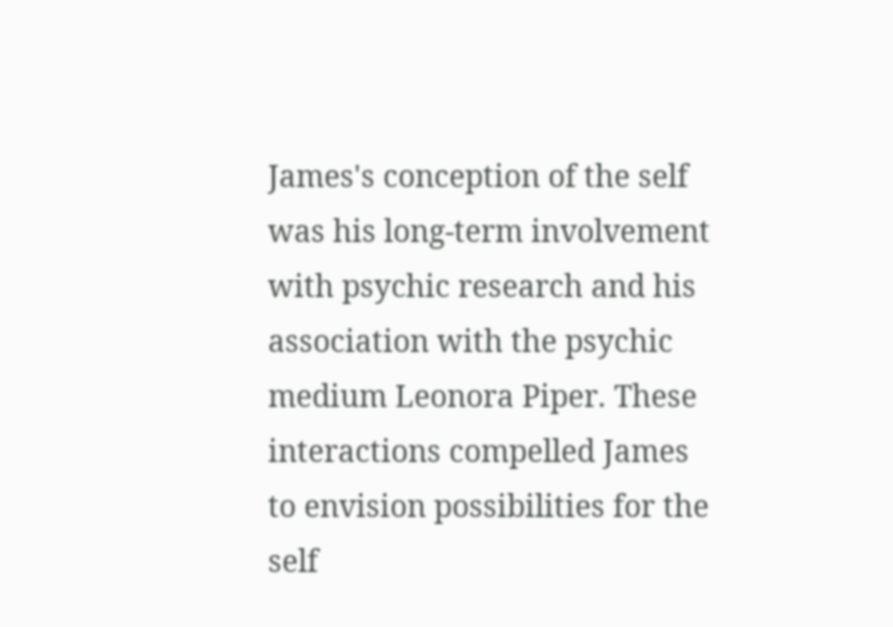James's conception of the self was his long-term involvement with psychic research and his association with the psychic medium Leonora Piper. These interactions compelled James to envision possibilities for the self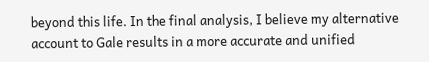beyond this life. In the final analysis, I believe my alternative account to Gale results in a more accurate and unified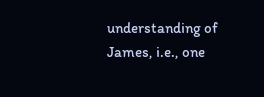understanding of James, i.e., one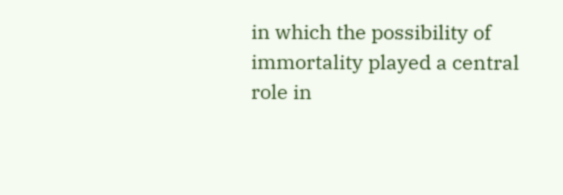in which the possibility of immortality played a central role in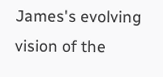James's evolving vision of the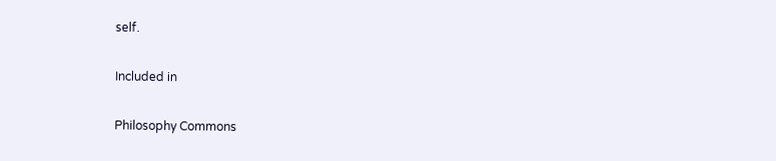self.

Included in

Philosophy Commons